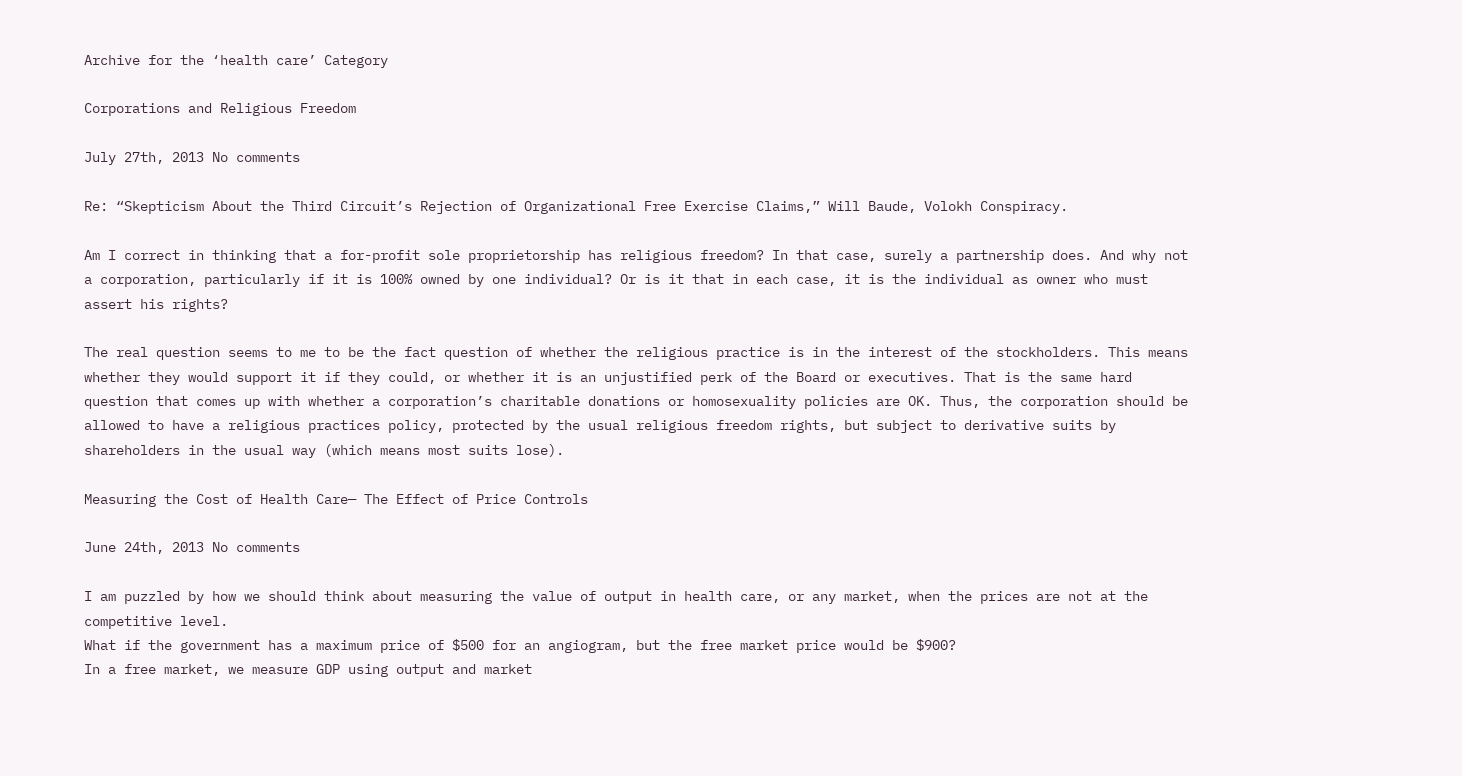Archive for the ‘health care’ Category

Corporations and Religious Freedom

July 27th, 2013 No comments

Re: “Skepticism About the Third Circuit’s Rejection of Organizational Free Exercise Claims,” Will Baude, Volokh Conspiracy.

Am I correct in thinking that a for-profit sole proprietorship has religious freedom? In that case, surely a partnership does. And why not a corporation, particularly if it is 100% owned by one individual? Or is it that in each case, it is the individual as owner who must assert his rights?

The real question seems to me to be the fact question of whether the religious practice is in the interest of the stockholders. This means whether they would support it if they could, or whether it is an unjustified perk of the Board or executives. That is the same hard question that comes up with whether a corporation’s charitable donations or homosexuality policies are OK. Thus, the corporation should be allowed to have a religious practices policy, protected by the usual religious freedom rights, but subject to derivative suits by shareholders in the usual way (which means most suits lose).

Measuring the Cost of Health Care— The Effect of Price Controls

June 24th, 2013 No comments

I am puzzled by how we should think about measuring the value of output in health care, or any market, when the prices are not at the competitive level.
What if the government has a maximum price of $500 for an angiogram, but the free market price would be $900?
In a free market, we measure GDP using output and market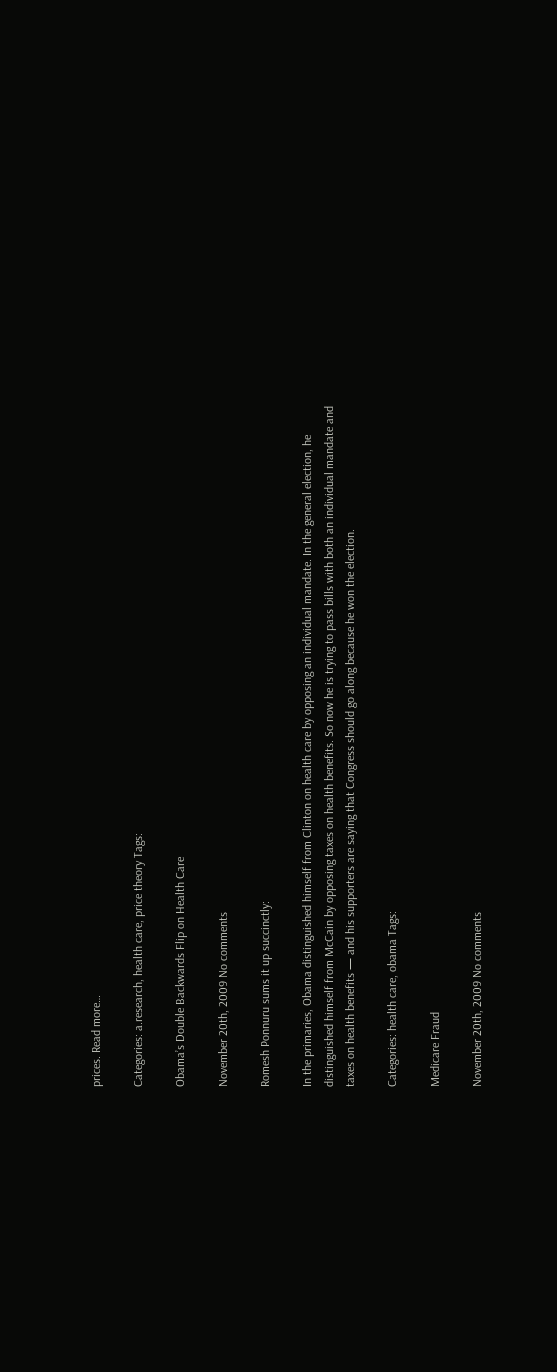prices. Read more…

Categories: a.research, health care, price theory Tags:

Obama’s Double Backwards Flip on Health Care

November 20th, 2009 No comments

Romesh Ponnuru sums it up succinctly:

In the primaries, Obama distinguished himself from Clinton on health care by opposing an individual mandate. In the general election, he distinguished himself from McCain by opposing taxes on health benefits. So now he is trying to pass bills with both an individual mandate and taxes on health benefits — and his supporters are saying that Congress should go along because he won the election.

Categories: health care, obama Tags:

Medicare Fraud

November 20th, 2009 No comments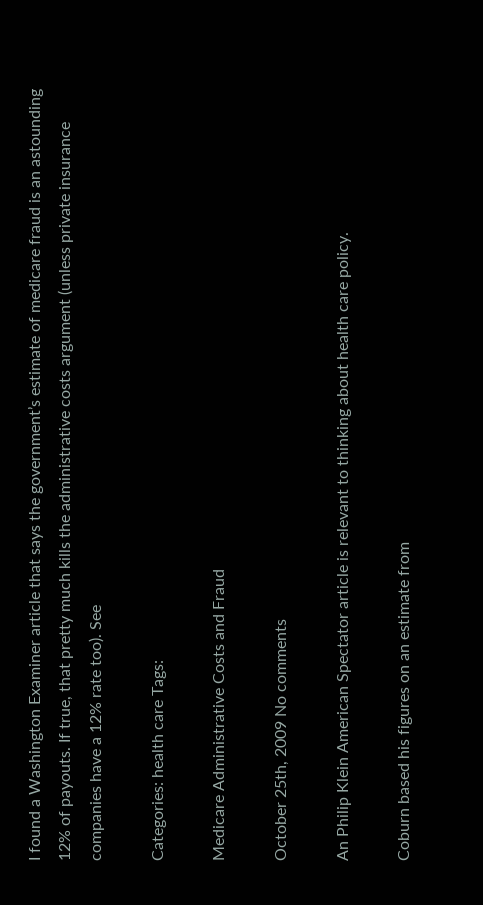I found a Washington Examiner article that says the government’s estimate of medicare fraud is an astounding 12% of payouts. If true, that pretty much kills the administrative costs argument (unless private insurance companies have a 12% rate too). See

Categories: health care Tags:

Medicare Administrative Costs and Fraud

October 25th, 2009 No comments

An Philip Klein American Spectator article is relevant to thinking about health care policy.

Coburn based his figures on an estimate from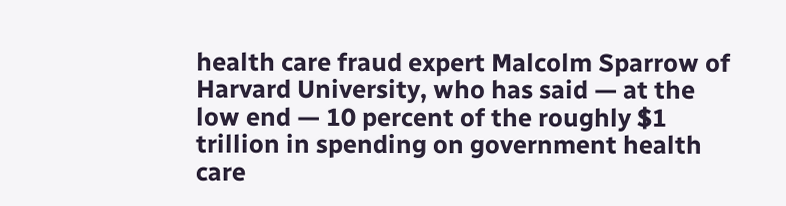health care fraud expert Malcolm Sparrow of Harvard University, who has said — at the low end — 10 percent of the roughly $1 trillion in spending on government health care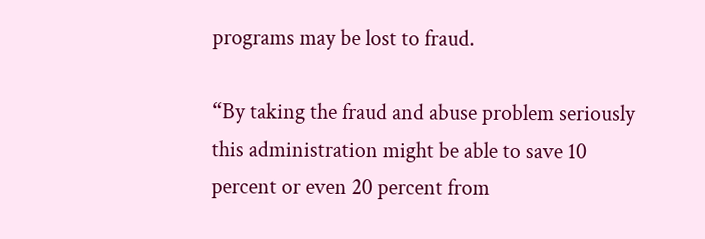programs may be lost to fraud.

“By taking the fraud and abuse problem seriously this administration might be able to save 10 percent or even 20 percent from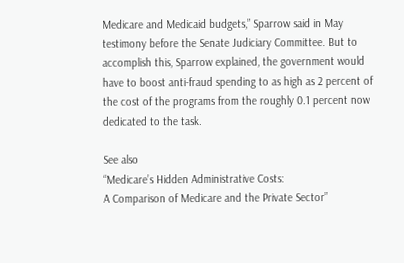Medicare and Medicaid budgets,” Sparrow said in May testimony before the Senate Judiciary Committee. But to accomplish this, Sparrow explained, the government would have to boost anti-fraud spending to as high as 2 percent of the cost of the programs from the roughly 0.1 percent now dedicated to the task.

See also
“Medicare’s Hidden Administrative Costs:
A Comparison of Medicare and the Private Sector”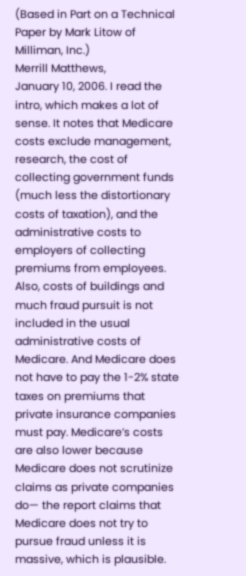(Based in Part on a Technical Paper by Mark Litow of Milliman, Inc.)
Merrill Matthews,
January 10, 2006. I read the intro, which makes a lot of sense. It notes that Medicare costs exclude management, research, the cost of collecting government funds (much less the distortionary costs of taxation), and the administrative costs to employers of collecting premiums from employees. Also, costs of buildings and much fraud pursuit is not included in the usual administrative costs of Medicare. And Medicare does not have to pay the 1-2% state taxes on premiums that private insurance companies must pay. Medicare’s costs are also lower because Medicare does not scrutinize claims as private companies do— the report claims that Medicare does not try to pursue fraud unless it is massive, which is plausible.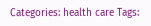Categories: health care Tags: